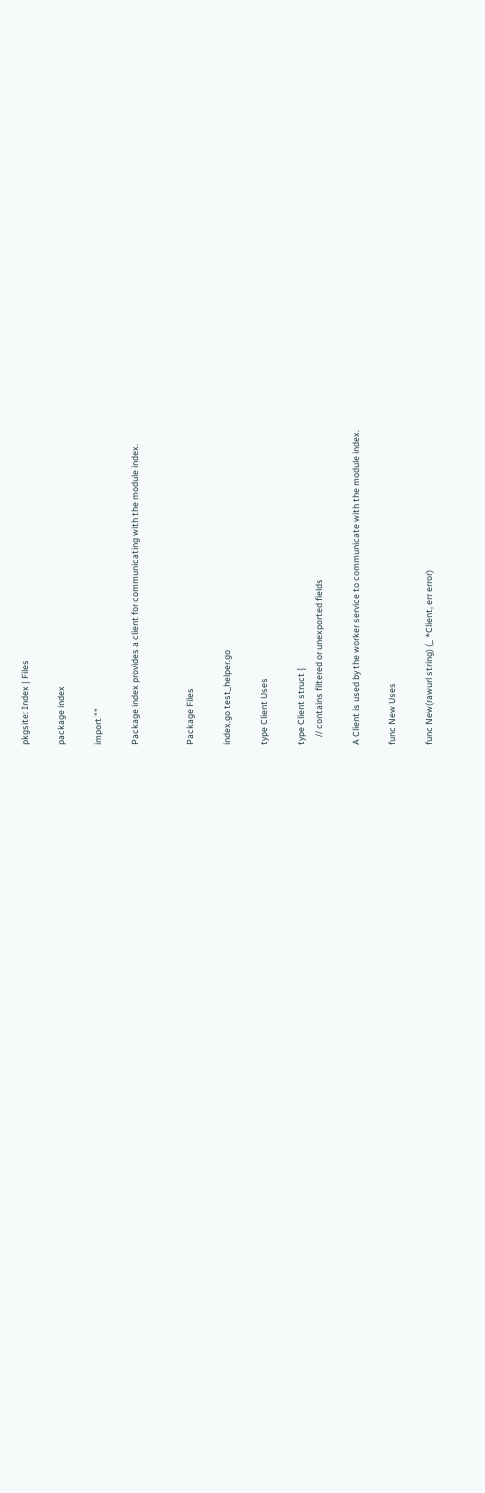pkgsite: Index | Files

package index

import ""

Package index provides a client for communicating with the module index.


Package Files

index.go test_helper.go

type Client Uses

type Client struct {
    // contains filtered or unexported fields

A Client is used by the worker service to communicate with the module index.

func New Uses

func New(rawurl string) (_ *Client, err error)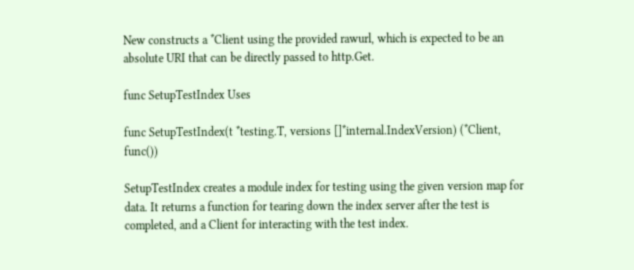New constructs a *Client using the provided rawurl, which is expected to be an absolute URI that can be directly passed to http.Get.

func SetupTestIndex Uses

func SetupTestIndex(t *testing.T, versions []*internal.IndexVersion) (*Client, func())

SetupTestIndex creates a module index for testing using the given version map for data. It returns a function for tearing down the index server after the test is completed, and a Client for interacting with the test index.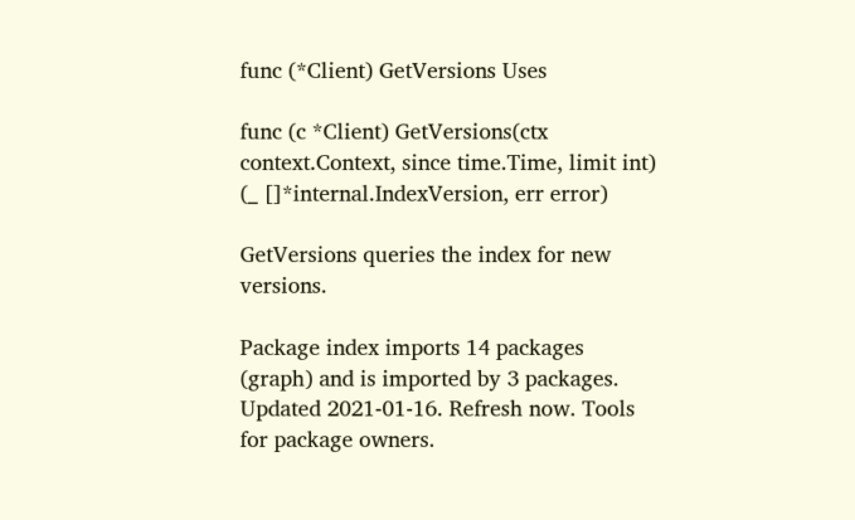func (*Client) GetVersions Uses

func (c *Client) GetVersions(ctx context.Context, since time.Time, limit int) (_ []*internal.IndexVersion, err error)

GetVersions queries the index for new versions.

Package index imports 14 packages (graph) and is imported by 3 packages. Updated 2021-01-16. Refresh now. Tools for package owners.